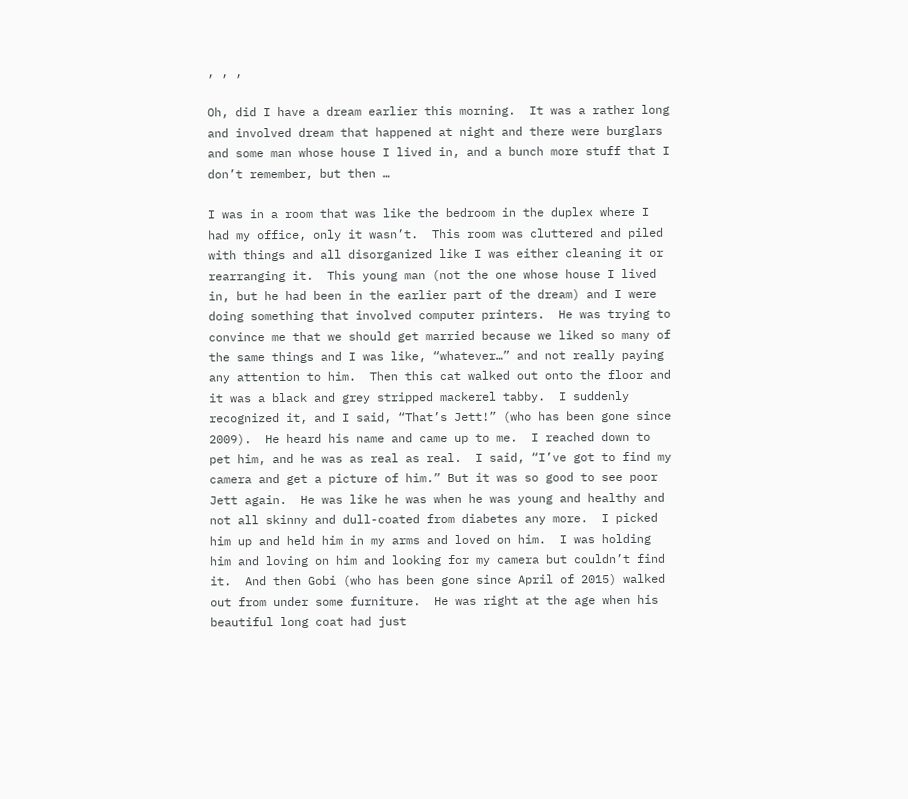, , ,

Oh, did I have a dream earlier this morning.  It was a rather long and involved dream that happened at night and there were burglars and some man whose house I lived in, and a bunch more stuff that I don’t remember, but then …

I was in a room that was like the bedroom in the duplex where I had my office, only it wasn’t.  This room was cluttered and piled with things and all disorganized like I was either cleaning it or rearranging it.  This young man (not the one whose house I lived in, but he had been in the earlier part of the dream) and I were doing something that involved computer printers.  He was trying to convince me that we should get married because we liked so many of the same things and I was like, “whatever…” and not really paying any attention to him.  Then this cat walked out onto the floor and it was a black and grey stripped mackerel tabby.  I suddenly recognized it, and I said, “That’s Jett!” (who has been gone since 2009).  He heard his name and came up to me.  I reached down to pet him, and he was as real as real.  I said, “I’ve got to find my camera and get a picture of him.” But it was so good to see poor Jett again.  He was like he was when he was young and healthy and not all skinny and dull-coated from diabetes any more.  I picked him up and held him in my arms and loved on him.  I was holding him and loving on him and looking for my camera but couldn’t find it.  And then Gobi (who has been gone since April of 2015) walked out from under some furniture.  He was right at the age when his beautiful long coat had just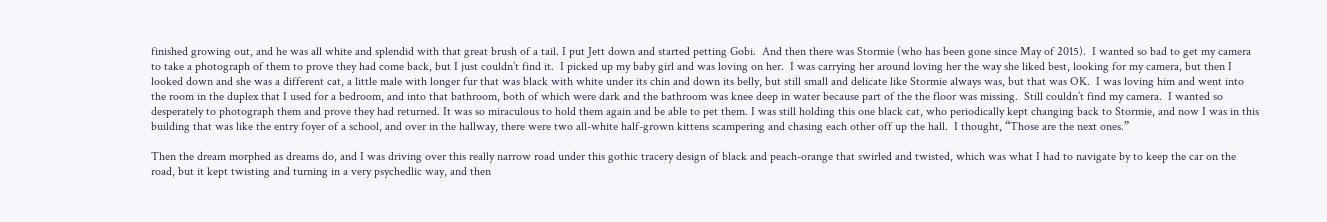finished growing out, and he was all white and splendid with that great brush of a tail. I put Jett down and started petting Gobi.  And then there was Stormie (who has been gone since May of 2015).  I wanted so bad to get my camera to take a photograph of them to prove they had come back, but I just couldn’t find it.  I picked up my baby girl and was loving on her.  I was carrying her around loving her the way she liked best, looking for my camera, but then I looked down and she was a different cat, a little male with longer fur that was black with white under its chin and down its belly, but still small and delicate like Stormie always was, but that was OK.  I was loving him and went into the room in the duplex that I used for a bedroom, and into that bathroom, both of which were dark and the bathroom was knee deep in water because part of the the floor was missing.  Still couldn’t find my camera.  I wanted so desperately to photograph them and prove they had returned. It was so miraculous to hold them again and be able to pet them. I was still holding this one black cat, who periodically kept changing back to Stormie, and now I was in this building that was like the entry foyer of a school, and over in the hallway, there were two all-white half-grown kittens scampering and chasing each other off up the hall.  I thought, “Those are the next ones.”

Then the dream morphed as dreams do, and I was driving over this really narrow road under this gothic tracery design of black and peach-orange that swirled and twisted, which was what I had to navigate by to keep the car on the road, but it kept twisting and turning in a very psychedlic way, and then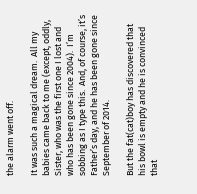the alarm went off.

It was such a magical dream.  All my babies came back to me (except, oddly, Sister, who was the first one I lost and who has been gone since 2004).  I’m sobbing as I type this.  And, of course, it’s Father’s day, and he has been gone since September of 2014.

But the fat(cat)boy has discovered that his bowl is empty and he is convinced that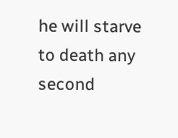he will starve to death any second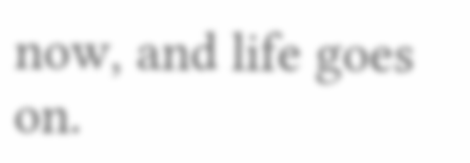now, and life goes on.